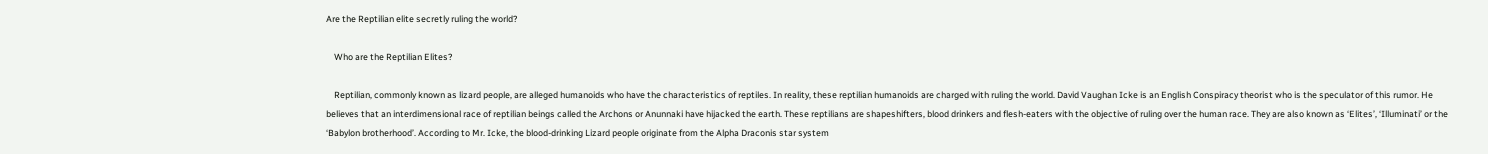Are the Reptilian elite secretly ruling the world?

    Who are the Reptilian Elites?

    Reptilian, commonly known as lizard people, are alleged humanoids who have the characteristics of reptiles. In reality, these reptilian humanoids are charged with ruling the world. David Vaughan Icke is an English Conspiracy theorist who is the speculator of this rumor. He believes that an interdimensional race of reptilian beings called the Archons or Anunnaki have hijacked the earth. These reptilians are shapeshifters, blood drinkers and flesh-eaters with the objective of ruling over the human race. They are also known as ‘Elites’, ‘Illuminati’ or the ‘Babylon brotherhood’. According to Mr. Icke, the blood-drinking Lizard people originate from the Alpha Draconis star system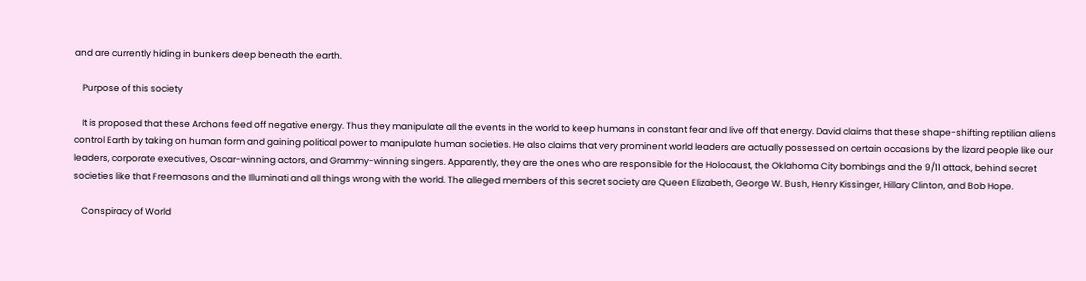and are currently hiding in bunkers deep beneath the earth.

    Purpose of this society

    It is proposed that these Archons feed off negative energy. Thus they manipulate all the events in the world to keep humans in constant fear and live off that energy. David claims that these shape-shifting reptilian aliens control Earth by taking on human form and gaining political power to manipulate human societies. He also claims that very prominent world leaders are actually possessed on certain occasions by the lizard people like our leaders, corporate executives, Oscar-winning actors, and Grammy-winning singers. Apparently, they are the ones who are responsible for the Holocaust, the Oklahoma City bombings and the 9/11 attack, behind secret societies like that Freemasons and the Illuminati and all things wrong with the world. The alleged members of this secret society are Queen Elizabeth, George W. Bush, Henry Kissinger, Hillary Clinton, and Bob Hope.

    Conspiracy of World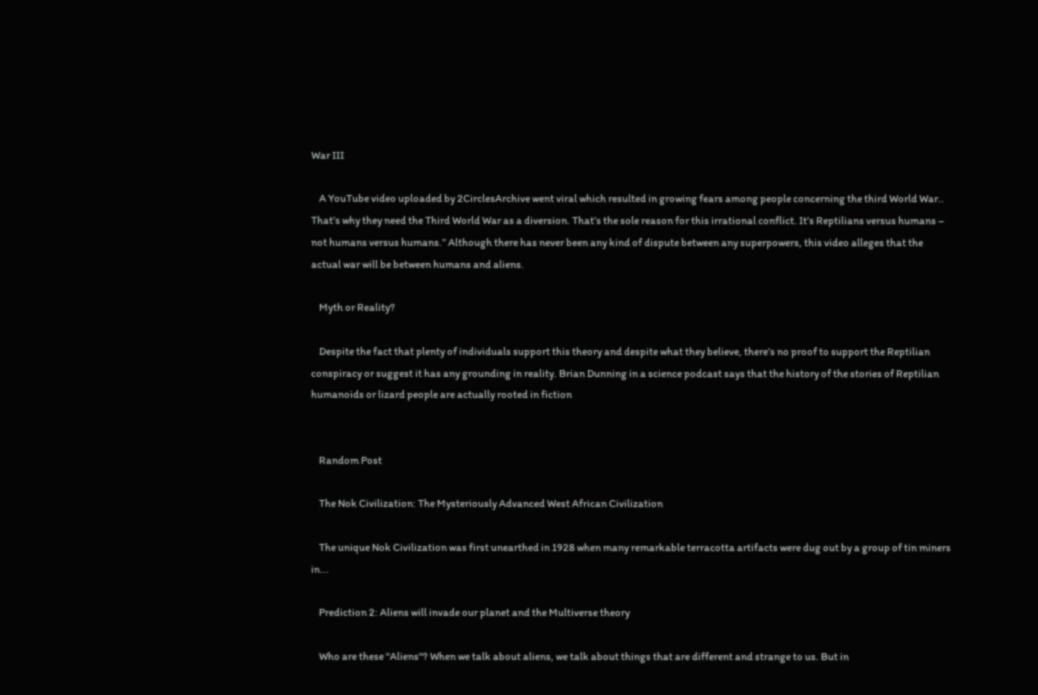War III

    A YouTube video uploaded by 2CirclesArchive went viral which resulted in growing fears among people concerning the third World War.. That’s why they need the Third World War as a diversion. That’s the sole reason for this irrational conflict. It’s Reptilians versus humans – not humans versus humans.” Although there has never been any kind of dispute between any superpowers, this video alleges that the actual war will be between humans and aliens.

    Myth or Reality?

    Despite the fact that plenty of individuals support this theory and despite what they believe, there’s no proof to support the Reptilian conspiracy or suggest it has any grounding in reality. Brian Dunning in a science podcast says that the history of the stories of Reptilian humanoids or lizard people are actually rooted in fiction


    Random Post

    The Nok Civilization: The Mysteriously Advanced West African Civilization

    The unique Nok Civilization was first unearthed in 1928 when many remarkable terracotta artifacts were dug out by a group of tin miners in...

    Prediction 2: Aliens will invade our planet and the Multiverse theory

    Who are these "Aliens"? When we talk about aliens, we talk about things that are different and strange to us. But in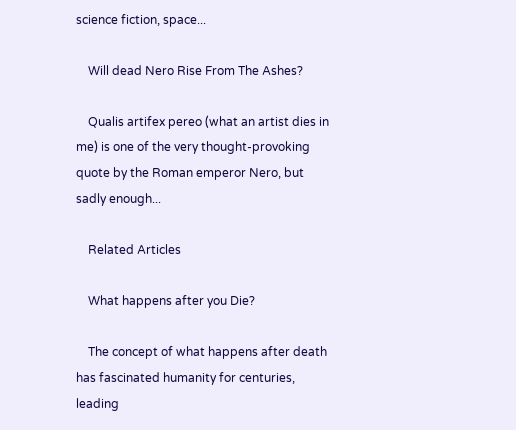science fiction, space...

    Will dead Nero Rise From The Ashes?

    Qualis artifex pereo (what an artist dies in me) is one of the very thought-provoking quote by the Roman emperor Nero, but sadly enough...

    Related Articles

    What happens after you Die?

    The concept of what happens after death has fascinated humanity for centuries, leading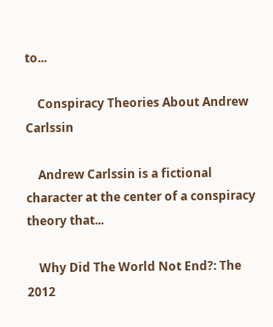to...

    Conspiracy Theories About Andrew Carlssin

    Andrew Carlssin is a fictional character at the center of a conspiracy theory that...

    Why Did The World Not End?: The 2012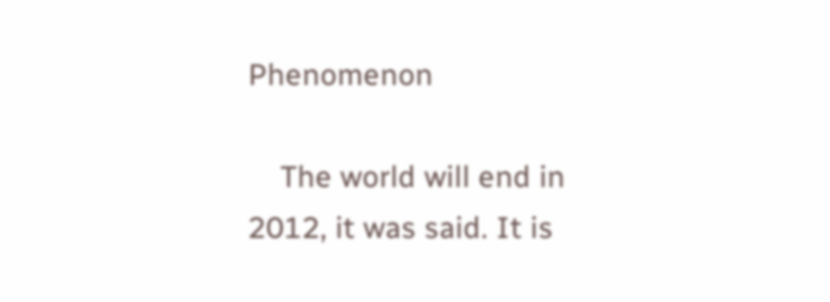Phenomenon

    The world will end in 2012, it was said. It is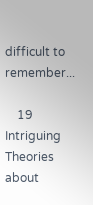difficult to remember...

    19 Intriguing Theories about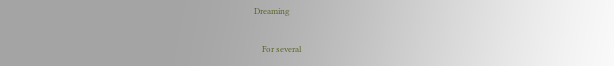Dreaming

    For several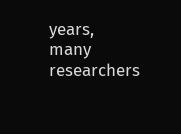years, many researchers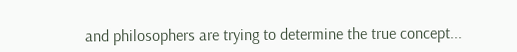and philosophers are trying to determine the true concept...